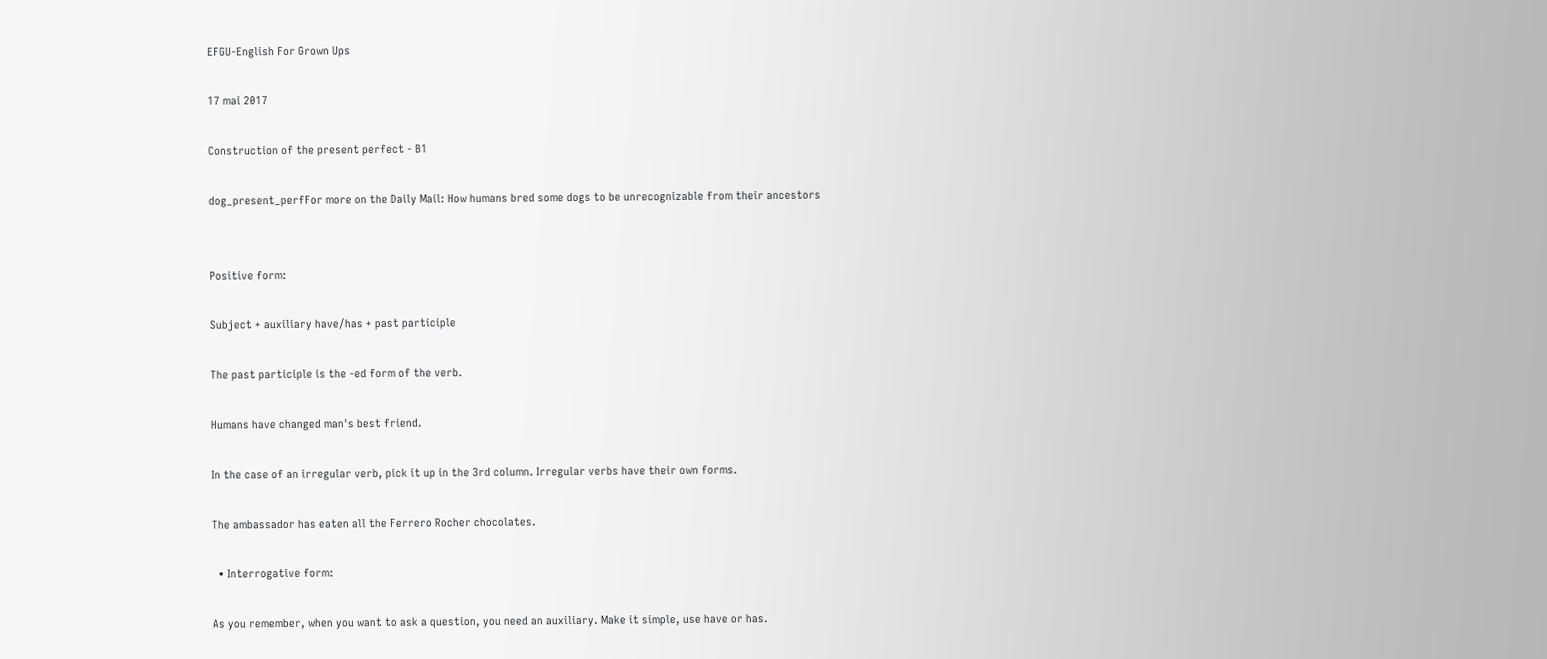EFGU-English For Grown Ups

17 mai 2017

Construction of the present perfect - B1

dog_present_perfFor more on the Daily Mail: How humans bred some dogs to be unrecognizable from their ancestors


Positive form:

Subject + auxiliary have/has + past participle

The past participle is the -ed form of the verb.

Humans have changed man's best friend.

In the case of an irregular verb, pick it up in the 3rd column. Irregular verbs have their own forms.

The ambassador has eaten all the Ferrero Rocher chocolates.

  • Interrogative form:

As you remember, when you want to ask a question, you need an auxiliary. Make it simple, use have or has.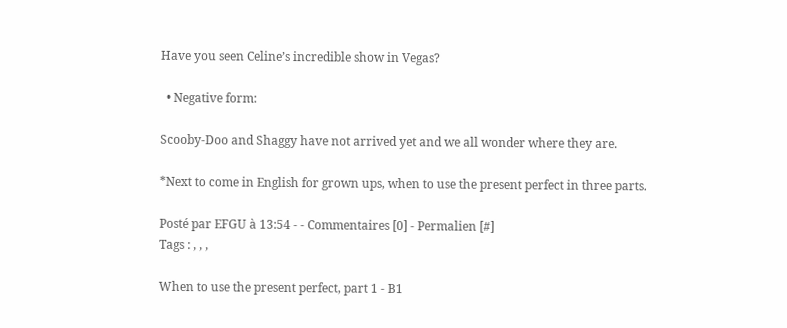Have you seen Celine’s incredible show in Vegas?

  • Negative form:

Scooby-Doo and Shaggy have not arrived yet and we all wonder where they are.

*Next to come in English for grown ups, when to use the present perfect in three parts.

Posté par EFGU à 13:54 - - Commentaires [0] - Permalien [#]
Tags : , , ,

When to use the present perfect, part 1 - B1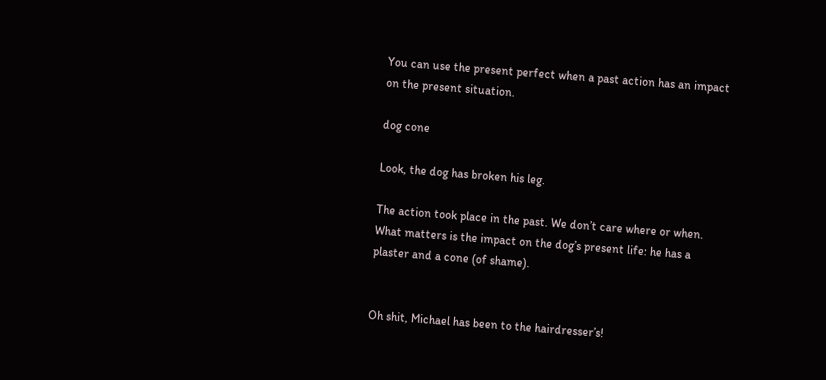You can use the present perfect when a past action has an impact on the present situation.

dog cone

Look, the dog has broken his leg.

The action took place in the past. We don’t care where or when. What matters is the impact on the dog’s present life: he has a plaster and a cone (of shame).


Oh shit, Michael has been to the hairdresser’s!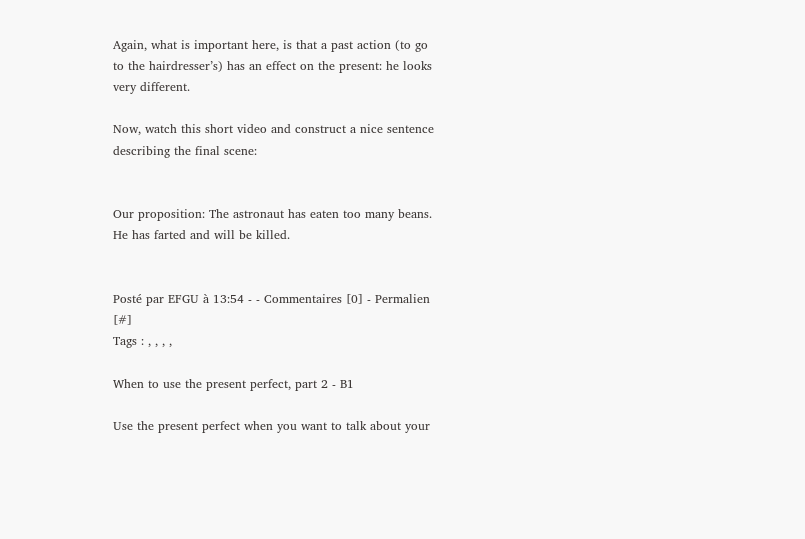Again, what is important here, is that a past action (to go to the hairdresser’s) has an effect on the present: he looks very different.

Now, watch this short video and construct a nice sentence describing the final scene:


Our proposition: The astronaut has eaten too many beans. He has farted and will be killed.


Posté par EFGU à 13:54 - - Commentaires [0] - Permalien [#]
Tags : , , , ,

When to use the present perfect, part 2 - B1

Use the present perfect when you want to talk about your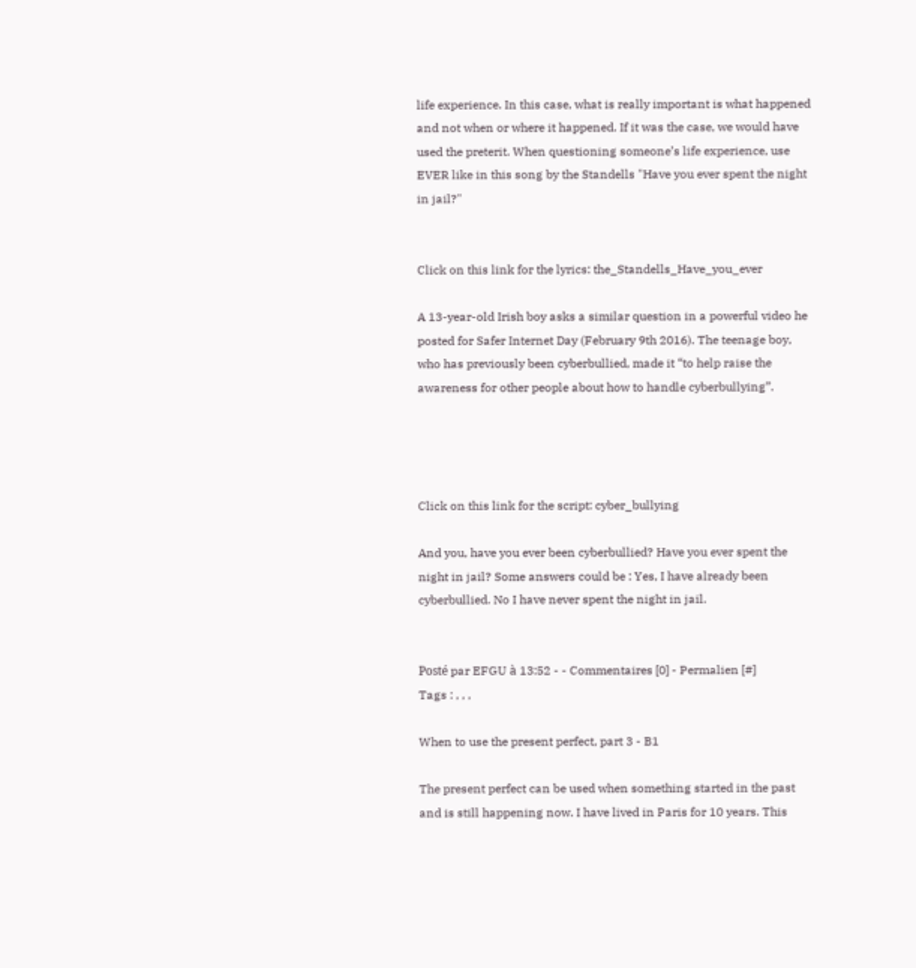life experience. In this case, what is really important is what happened and not when or where it happened. If it was the case, we would have used the preterit. When questioning someone’s life experience, use EVER like in this song by the Standells "Have you ever spent the night in jail?"


Click on this link for the lyrics: the_Standells_Have_you_ever

A 13-year-old Irish boy asks a similar question in a powerful video he posted for Safer Internet Day (February 9th 2016). The teenage boy, who has previously been cyberbullied, made it “to help raise the awareness for other people about how to handle cyberbullying”.




Click on this link for the script: cyber_bullying

And you, have you ever been cyberbullied? Have you ever spent the night in jail? Some answers could be : Yes, I have already been cyberbullied. No I have never spent the night in jail.


Posté par EFGU à 13:52 - - Commentaires [0] - Permalien [#]
Tags : , , ,

When to use the present perfect, part 3 - B1

The present perfect can be used when something started in the past and is still happening now. I have lived in Paris for 10 years. This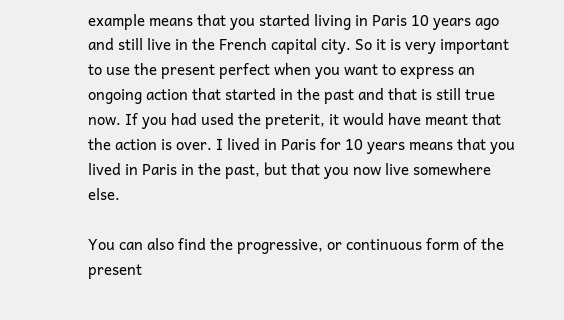example means that you started living in Paris 10 years ago and still live in the French capital city. So it is very important to use the present perfect when you want to express an ongoing action that started in the past and that is still true now. If you had used the preterit, it would have meant that the action is over. I lived in Paris for 10 years means that you lived in Paris in the past, but that you now live somewhere else.

You can also find the progressive, or continuous form of the present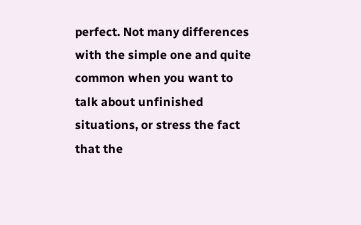perfect. Not many differences with the simple one and quite common when you want to talk about unfinished situations, or stress the fact that the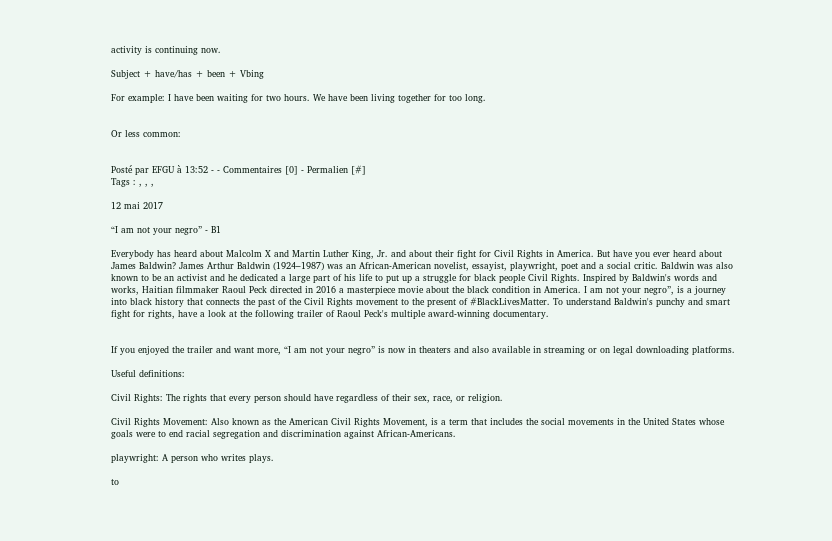activity is continuing now.

Subject + have/has + been + Vbing

For example: I have been waiting for two hours. We have been living together for too long.


Or less common:


Posté par EFGU à 13:52 - - Commentaires [0] - Permalien [#]
Tags : , , ,

12 mai 2017

“I am not your negro” - B1

Everybody has heard about Malcolm X and Martin Luther King, Jr. and about their fight for Civil Rights in America. But have you ever heard about James Baldwin? James Arthur Baldwin (1924–1987) was an African-American novelist, essayist, playwright, poet and a social critic. Baldwin was also known to be an activist and he dedicated a large part of his life to put up a struggle for black people Civil Rights. Inspired by Baldwin's words and works, Haitian filmmaker Raoul Peck directed in 2016 a masterpiece movie about the black condition in America. I am not your negro”, is a journey into black history that connects the past of the Civil Rights movement to the present of #BlackLivesMatter. To understand Baldwin's punchy and smart fight for rights, have a look at the following trailer of Raoul Peck's multiple award-winning documentary.


If you enjoyed the trailer and want more, “I am not your negro” is now in theaters and also available in streaming or on legal downloading platforms.

Useful definitions:

Civil Rights: The rights that every person should have regardless of their sex, race, or religion.

Civil Rights Movement: Also known as the American Civil Rights Movement, is a term that includes the social movements in the United States whose goals were to end racial segregation and discrimination against African-Americans.

playwright: A person who writes plays.

to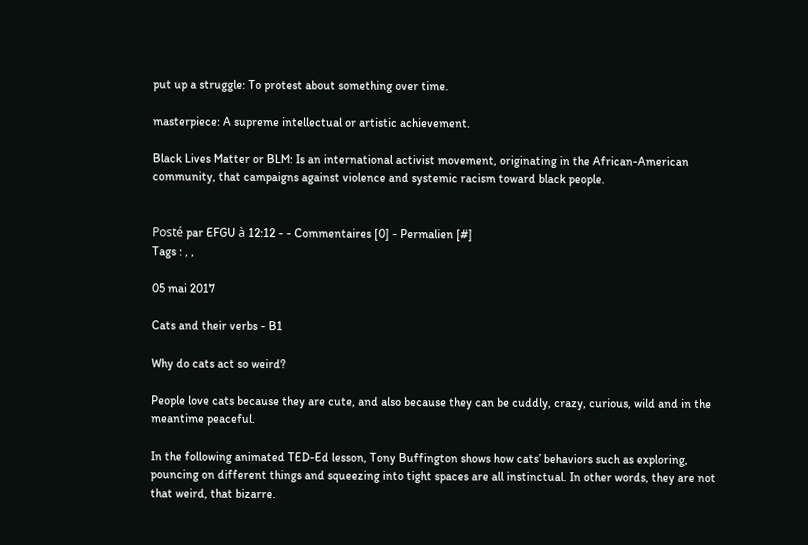put up a struggle: To protest about something over time.

masterpiece: A supreme intellectual or artistic achievement.

Black Lives Matter or BLM: Is an international activist movement, originating in the African-American community, that campaigns against violence and systemic racism toward black people.


Posté par EFGU à 12:12 - - Commentaires [0] - Permalien [#]
Tags : , ,

05 mai 2017

Cats and their verbs - B1

Why do cats act so weird?

People love cats because they are cute, and also because they can be cuddly, crazy, curious, wild and in the meantime peaceful.

In the following animated TED-Ed lesson, Tony Buffington shows how cats’ behaviors such as exploring, pouncing on different things and squeezing into tight spaces are all instinctual. In other words, they are not that weird, that bizarre.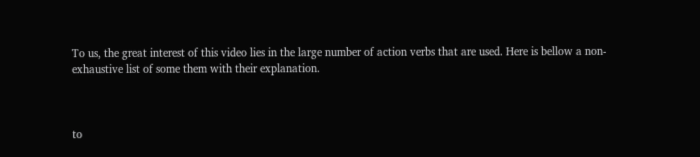To us, the great interest of this video lies in the large number of action verbs that are used. Here is bellow a non-exhaustive list of some them with their explanation.



to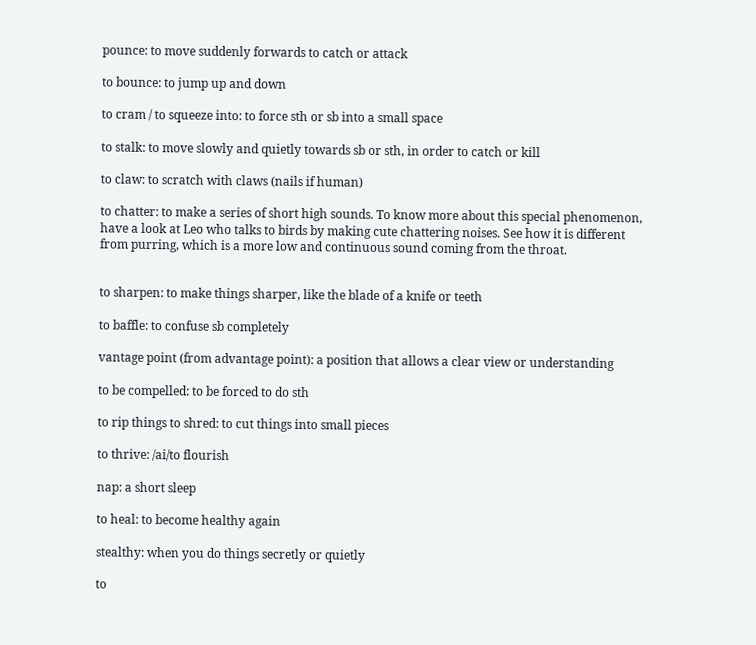pounce: to move suddenly forwards to catch or attack

to bounce: to jump up and down

to cram / to squeeze into: to force sth or sb into a small space

to stalk: to move slowly and quietly towards sb or sth, in order to catch or kill

to claw: to scratch with claws (nails if human)

to chatter: to make a series of short high sounds. To know more about this special phenomenon, have a look at Leo who talks to birds by making cute chattering noises. See how it is different from purring, which is a more low and continuous sound coming from the throat.


to sharpen: to make things sharper, like the blade of a knife or teeth

to baffle: to confuse sb completely

vantage point (from advantage point): a position that allows a clear view or understanding

to be compelled: to be forced to do sth

to rip things to shred: to cut things into small pieces

to thrive: /ai/to flourish

nap: a short sleep

to heal: to become healthy again

stealthy: when you do things secretly or quietly

to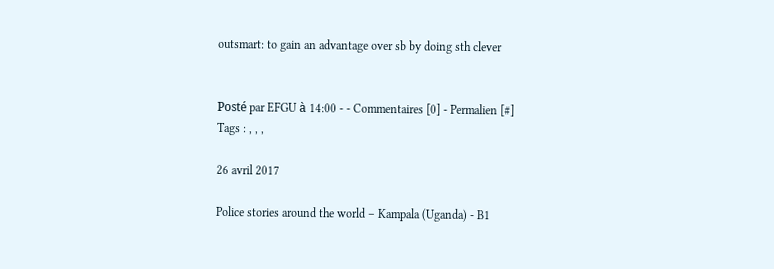outsmart: to gain an advantage over sb by doing sth clever


Posté par EFGU à 14:00 - - Commentaires [0] - Permalien [#]
Tags : , , ,

26 avril 2017

Police stories around the world – Kampala (Uganda) - B1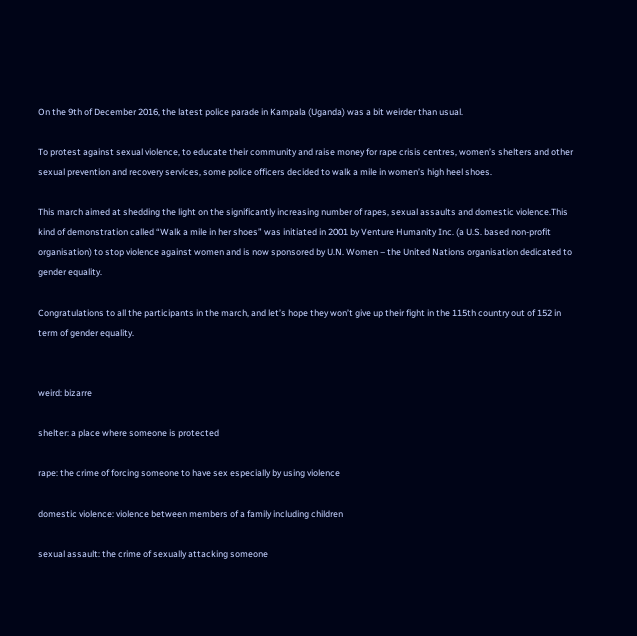On the 9th of December 2016, the latest police parade in Kampala (Uganda) was a bit weirder than usual.

To protest against sexual violence, to educate their community and raise money for rape crisis centres, women’s shelters and other sexual prevention and recovery services, some police officers decided to walk a mile in women’s high heel shoes.

This march aimed at shedding the light on the significantly increasing number of rapes, sexual assaults and domestic violence.This kind of demonstration called “Walk a mile in her shoes” was initiated in 2001 by Venture Humanity Inc. (a U.S. based non-profit organisation) to stop violence against women and is now sponsored by U.N. Women – the United Nations organisation dedicated to gender equality.

Congratulations to all the participants in the march, and let’s hope they won’t give up their fight in the 115th country out of 152 in term of gender equality.


weird: bizarre

shelter: a place where someone is protected

rape: the crime of forcing someone to have sex especially by using violence

domestic violence: violence between members of a family including children

sexual assault: the crime of sexually attacking someone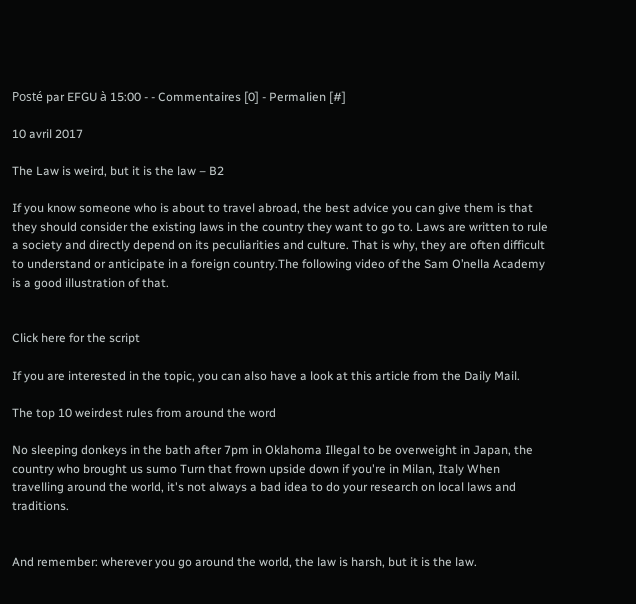Posté par EFGU à 15:00 - - Commentaires [0] - Permalien [#]

10 avril 2017

The Law is weird, but it is the law – B2

If you know someone who is about to travel abroad, the best advice you can give them is that they should consider the existing laws in the country they want to go to. Laws are written to rule a society and directly depend on its peculiarities and culture. That is why, they are often difficult to understand or anticipate in a foreign country.The following video of the Sam O’nella Academy is a good illustration of that.


Click here for the script

If you are interested in the topic, you can also have a look at this article from the Daily Mail.

The top 10 weirdest rules from around the word

No sleeping donkeys in the bath after 7pm in Oklahoma Illegal to be overweight in Japan, the country who brought us sumo Turn that frown upside down if you're in Milan, Italy When travelling around the world, it's not always a bad idea to do your research on local laws and traditions.


And remember: wherever you go around the world, the law is harsh, but it is the law.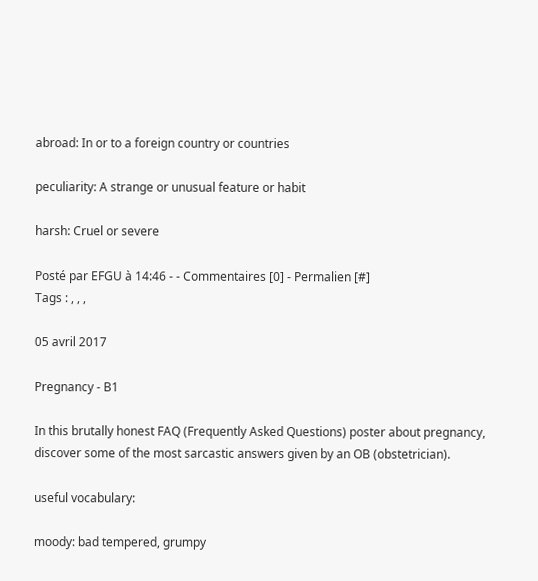abroad: In or to a foreign country or countries

peculiarity: A strange or unusual feature or habit

harsh: Cruel or severe

Posté par EFGU à 14:46 - - Commentaires [0] - Permalien [#]
Tags : , , ,

05 avril 2017

Pregnancy - B1

In this brutally honest FAQ (Frequently Asked Questions) poster about pregnancy, discover some of the most sarcastic answers given by an OB (obstetrician).

useful vocabulary:

moody: bad tempered, grumpy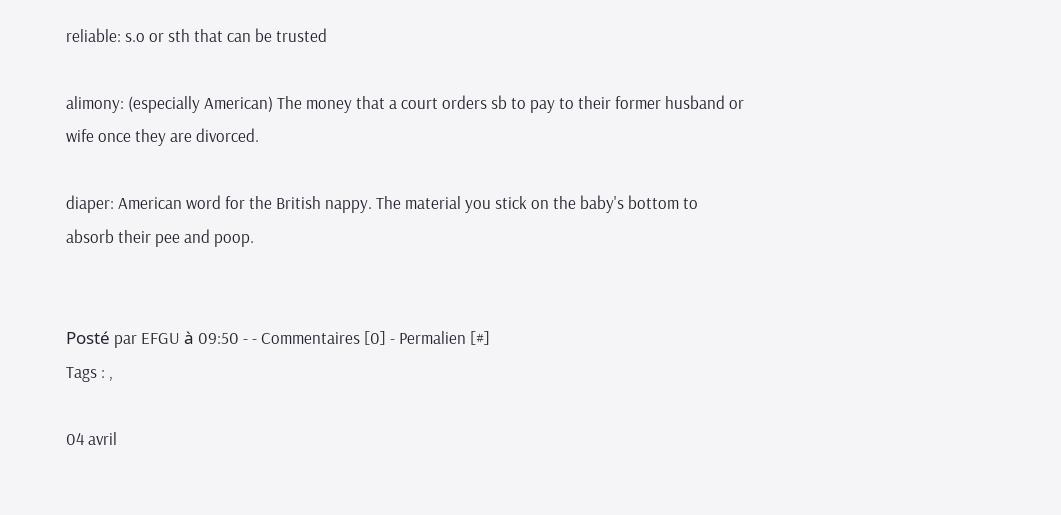reliable: s.o or sth that can be trusted

alimony: (especially American) The money that a court orders sb to pay to their former husband or wife once they are divorced.

diaper: American word for the British nappy. The material you stick on the baby's bottom to absorb their pee and poop.


Posté par EFGU à 09:50 - - Commentaires [0] - Permalien [#]
Tags : ,

04 avril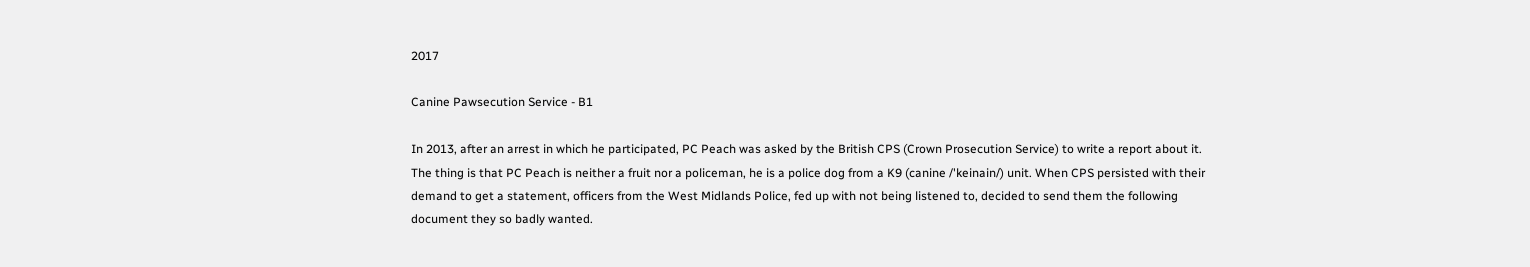2017

Canine Pawsecution Service - B1

In 2013, after an arrest in which he participated, PC Peach was asked by the British CPS (Crown Prosecution Service) to write a report about it. The thing is that PC Peach is neither a fruit nor a policeman, he is a police dog from a K9 (canine /'keinain/) unit. When CPS persisted with their demand to get a statement, officers from the West Midlands Police, fed up with not being listened to, decided to send them the following document they so badly wanted.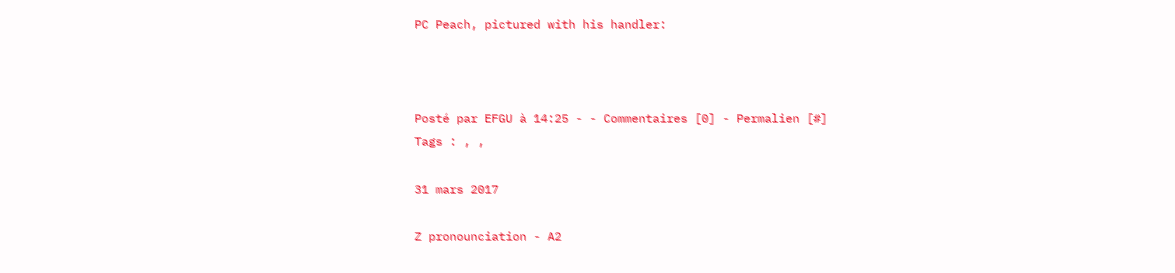PC Peach, pictured with his handler:



Posté par EFGU à 14:25 - - Commentaires [0] - Permalien [#]
Tags : , ,

31 mars 2017

Z pronounciation - A2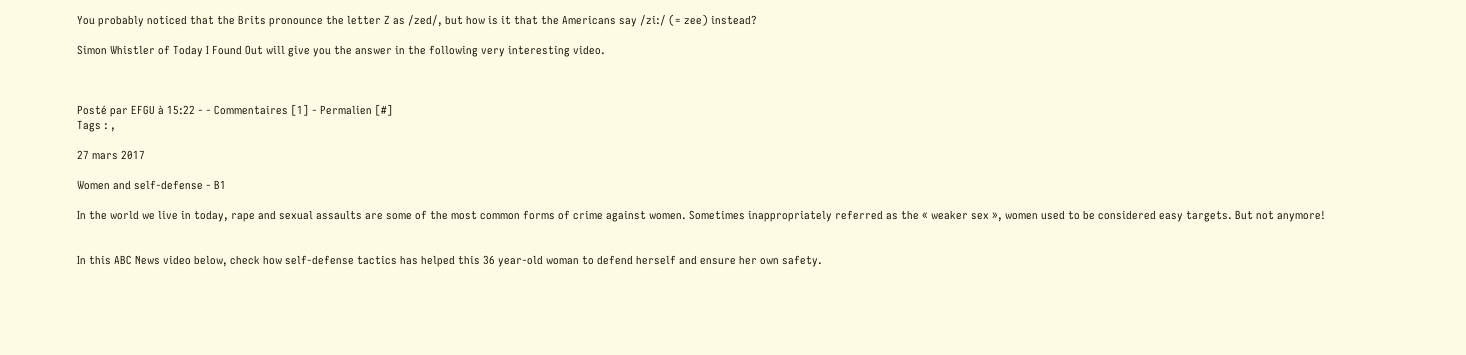You probably noticed that the Brits pronounce the letter Z as /zed/, but how is it that the Americans say /zi:/ (= zee) instead?

Simon Whistler of Today I Found Out will give you the answer in the following very interesting video.



Posté par EFGU à 15:22 - - Commentaires [1] - Permalien [#]
Tags : ,

27 mars 2017

Women and self-defense - B1

In the world we live in today, rape and sexual assaults are some of the most common forms of crime against women. Sometimes inappropriately referred as the « weaker sex », women used to be considered easy targets. But not anymore!


In this ABC News video below, check how self-defense tactics has helped this 36 year-old woman to defend herself and ensure her own safety.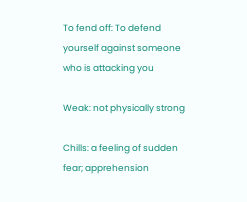To fend off: To defend yourself against someone who is attacking you

Weak: not physically strong

Chills: a feeling of sudden fear; apprehension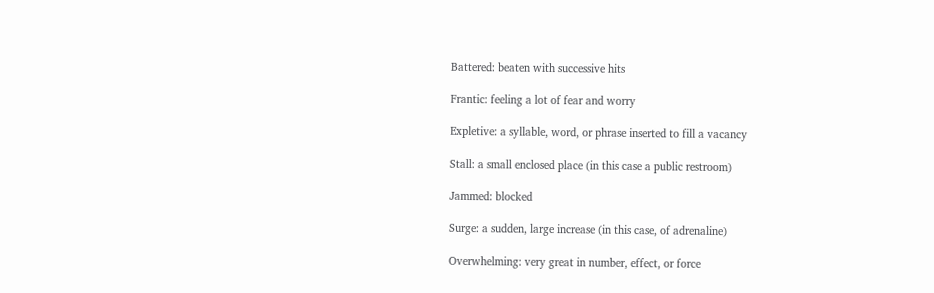Battered: beaten with successive hits

Frantic: feeling a lot of fear and worry

Expletive: a syllable, word, or phrase inserted to fill a vacancy

Stall: a small enclosed place (in this case a public restroom)

Jammed: blocked

Surge: a sudden, large increase (in this case, of adrenaline)

Overwhelming: very great in number, effect, or force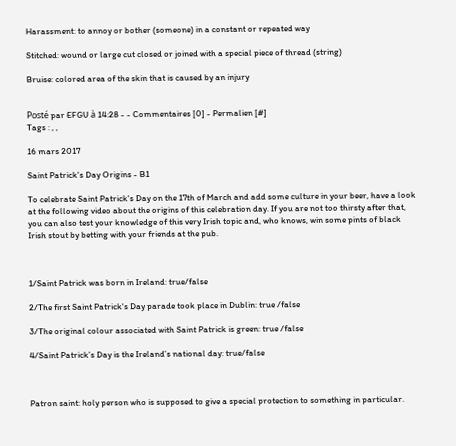Harassment: to annoy or bother (someone) in a constant or repeated way

Stitched: wound or large cut closed or joined with a special piece of thread (string)

Bruise: colored area of the skin that is caused by an injury


Posté par EFGU à 14:28 - - Commentaires [0] - Permalien [#]
Tags : , ,

16 mars 2017

Saint Patrick's Day Origins - B1

To celebrate Saint Patrick's Day on the 17th of March and add some culture in your beer, have a look at the following video about the origins of this celebration day. If you are not too thirsty after that, you can also test your knowledge of this very Irish topic and, who knows, win some pints of black Irish stout by betting with your friends at the pub.



1/Saint Patrick was born in Ireland: true/false

2/The first Saint Patrick's Day parade took place in Dublin: true /false

3/The original colour associated with Saint Patrick is green: true /false

4/Saint Patrick’s Day is the Ireland’s national day: true/false



Patron saint: holy person who is supposed to give a special protection to something in particular.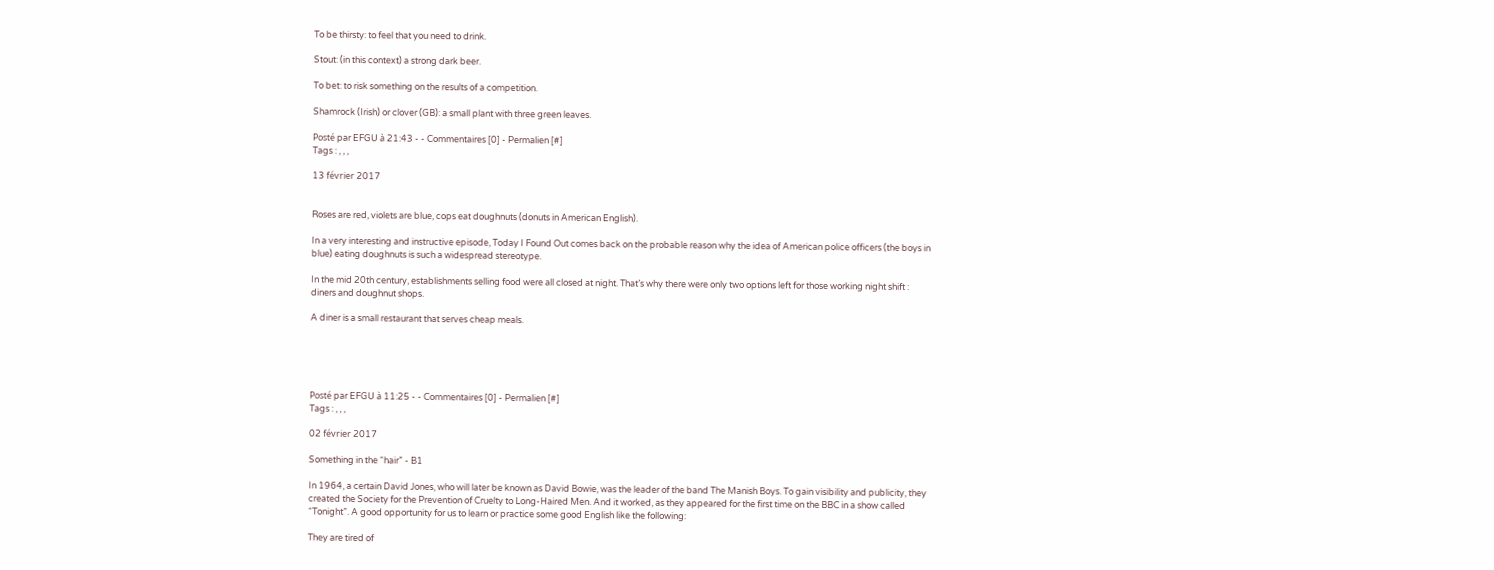To be thirsty: to feel that you need to drink.

Stout: (in this context) a strong dark beer.

To bet: to risk something on the results of a competition.

Shamrock (Irish) or clover (GB): a small plant with three green leaves.

Posté par EFGU à 21:43 - - Commentaires [0] - Permalien [#]
Tags : , , ,

13 février 2017


Roses are red, violets are blue, cops eat doughnuts (donuts in American English).

In a very interesting and instructive episode, Today I Found Out comes back on the probable reason why the idea of American police officers (the boys in blue) eating doughnuts is such a widespread stereotype.

In the mid 20th century, establishments selling food were all closed at night. That’s why there were only two options left for those working night shift : diners and doughnut shops.

A diner is a small restaurant that serves cheap meals.





Posté par EFGU à 11:25 - - Commentaires [0] - Permalien [#]
Tags : , , ,

02 février 2017

Something in the “hair” - B1

In 1964, a certain David Jones, who will later be known as David Bowie, was the leader of the band The Manish Boys. To gain visibility and publicity, they created the Society for the Prevention of Cruelty to Long-Haired Men. And it worked, as they appeared for the first time on the BBC in a show called “Tonight”. A good opportunity for us to learn or practice some good English like the following:

They are tired of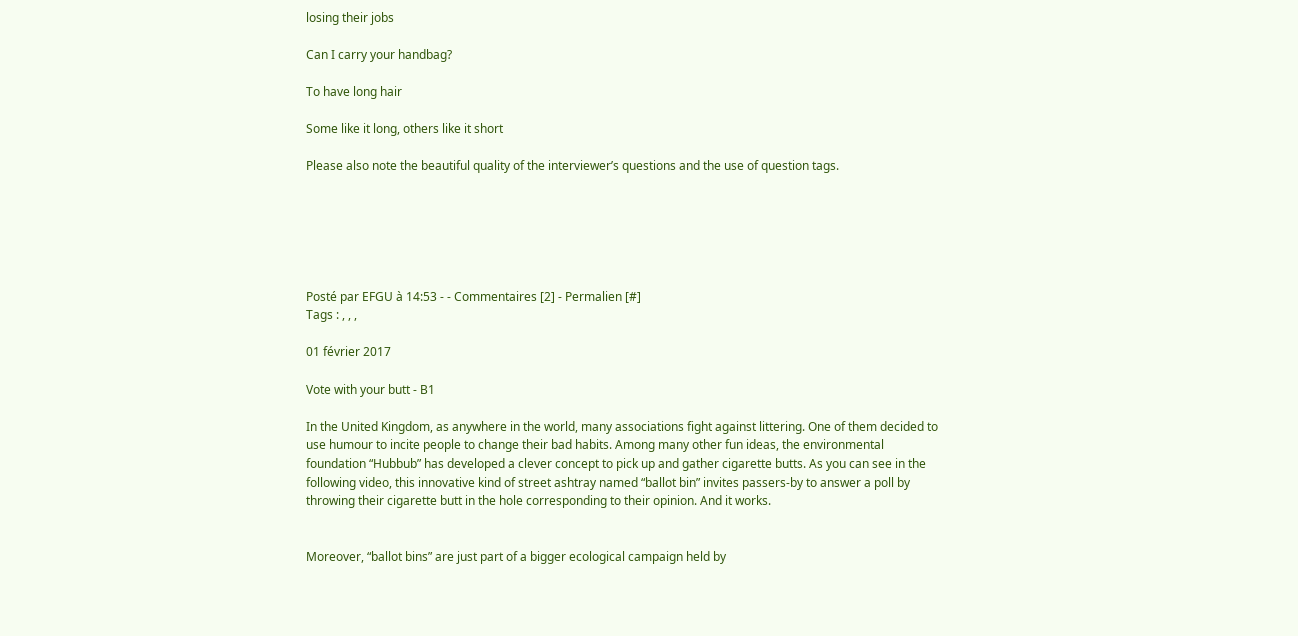losing their jobs

Can I carry your handbag?

To have long hair

Some like it long, others like it short

Please also note the beautiful quality of the interviewer’s questions and the use of question tags.






Posté par EFGU à 14:53 - - Commentaires [2] - Permalien [#]
Tags : , , ,

01 février 2017

Vote with your butt - B1

In the United Kingdom, as anywhere in the world, many associations fight against littering. One of them decided to use humour to incite people to change their bad habits. Among many other fun ideas, the environmental foundation “Hubbub” has developed a clever concept to pick up and gather cigarette butts. As you can see in the following video, this innovative kind of street ashtray named “ballot bin” invites passers-by to answer a poll by throwing their cigarette butt in the hole corresponding to their opinion. And it works.


Moreover, “ballot bins” are just part of a bigger ecological campaign held by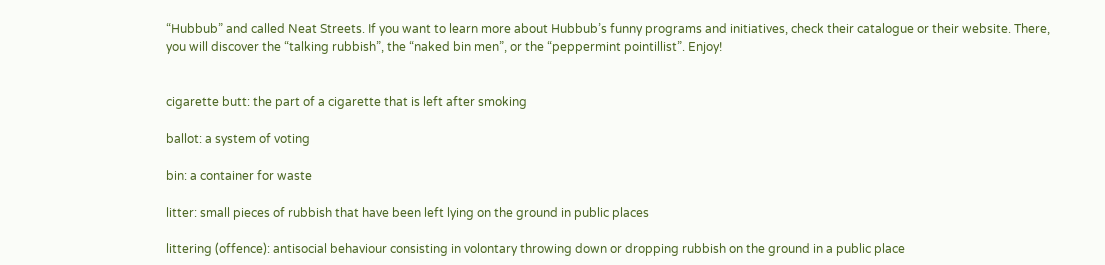“Hubbub” and called Neat Streets. If you want to learn more about Hubbub’s funny programs and initiatives, check their catalogue or their website. There, you will discover the “talking rubbish”, the “naked bin men”, or the “peppermint pointillist”. Enjoy!


cigarette butt: the part of a cigarette that is left after smoking

ballot: a system of voting

bin: a container for waste

litter: small pieces of rubbish that have been left lying on the ground in public places

littering (offence): antisocial behaviour consisting in volontary throwing down or dropping rubbish on the ground in a public place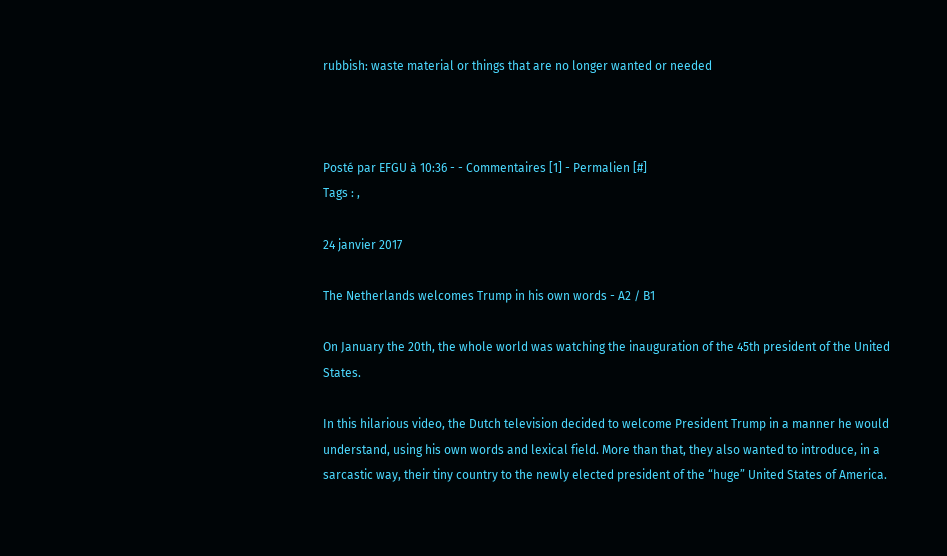rubbish: waste material or things that are no longer wanted or needed



Posté par EFGU à 10:36 - - Commentaires [1] - Permalien [#]
Tags : ,

24 janvier 2017

The Netherlands welcomes Trump in his own words - A2 / B1

On January the 20th, the whole world was watching the inauguration of the 45th president of the United States.

In this hilarious video, the Dutch television decided to welcome President Trump in a manner he would understand, using his own words and lexical field. More than that, they also wanted to introduce, in a sarcastic way, their tiny country to the newly elected president of the “huge” United States of America.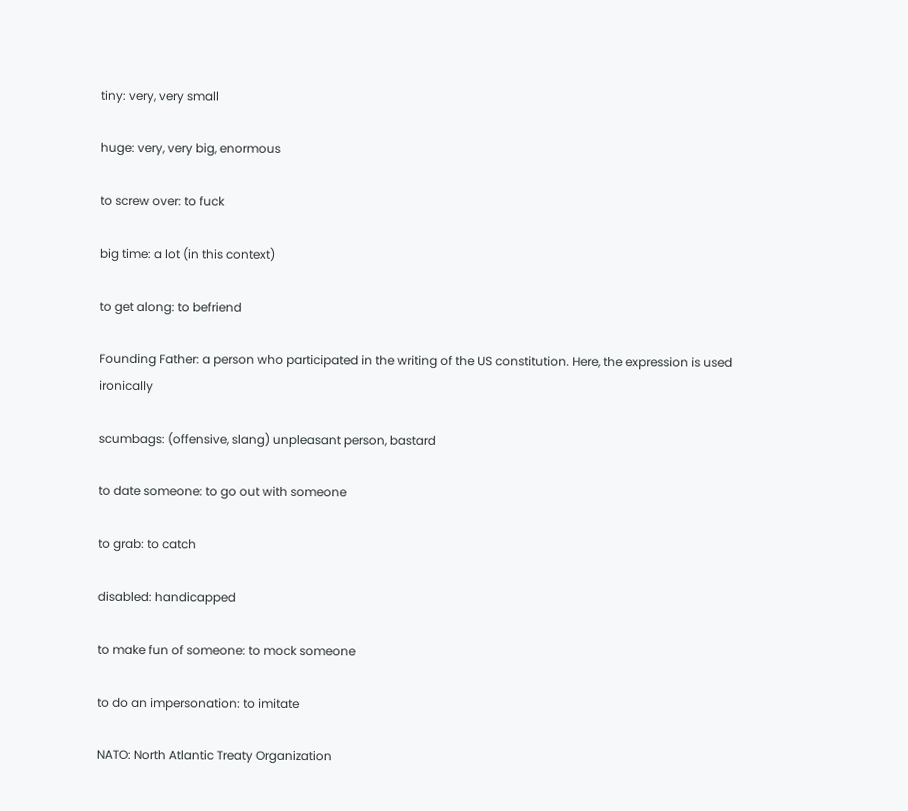tiny: very, very small

huge: very, very big, enormous

to screw over: to fuck

big time: a lot (in this context)

to get along: to befriend

Founding Father: a person who participated in the writing of the US constitution. Here, the expression is used ironically

scumbags: (offensive, slang) unpleasant person, bastard

to date someone: to go out with someone

to grab: to catch

disabled: handicapped

to make fun of someone: to mock someone

to do an impersonation: to imitate

NATO: North Atlantic Treaty Organization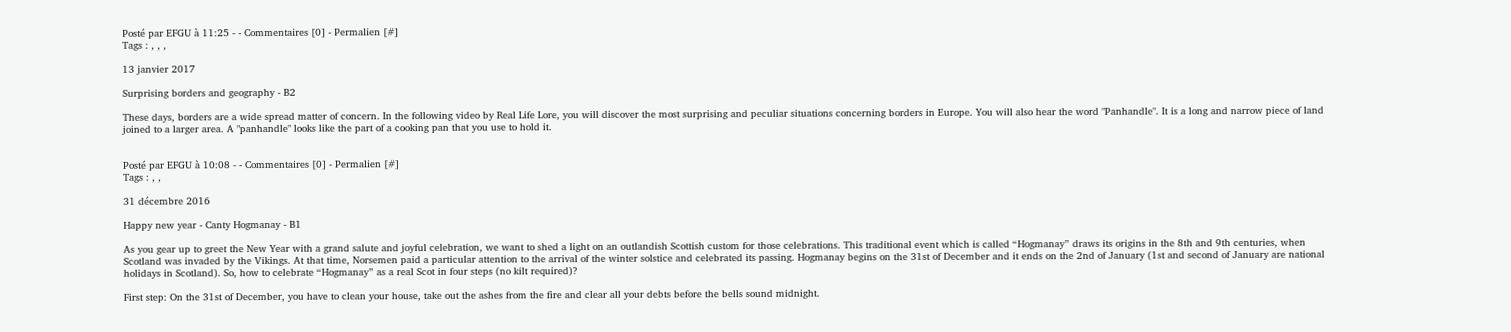Posté par EFGU à 11:25 - - Commentaires [0] - Permalien [#]
Tags : , , ,

13 janvier 2017

Surprising borders and geography - B2

These days, borders are a wide spread matter of concern. In the following video by Real Life Lore, you will discover the most surprising and peculiar situations concerning borders in Europe. You will also hear the word "Panhandle". It is a long and narrow piece of land joined to a larger area. A "panhandle" looks like the part of a cooking pan that you use to hold it.


Posté par EFGU à 10:08 - - Commentaires [0] - Permalien [#]
Tags : , ,

31 décembre 2016

Happy new year - Canty Hogmanay - B1

As you gear up to greet the New Year with a grand salute and joyful celebration, we want to shed a light on an outlandish Scottish custom for those celebrations. This traditional event which is called “Hogmanay” draws its origins in the 8th and 9th centuries, when Scotland was invaded by the Vikings. At that time, Norsemen paid a particular attention to the arrival of the winter solstice and celebrated its passing. Hogmanay begins on the 31st of December and it ends on the 2nd of January (1st and second of January are national holidays in Scotland). So, how to celebrate “Hogmanay” as a real Scot in four steps (no kilt required)?

First step: On the 31st of December, you have to clean your house, take out the ashes from the fire and clear all your debts before the bells sound midnight.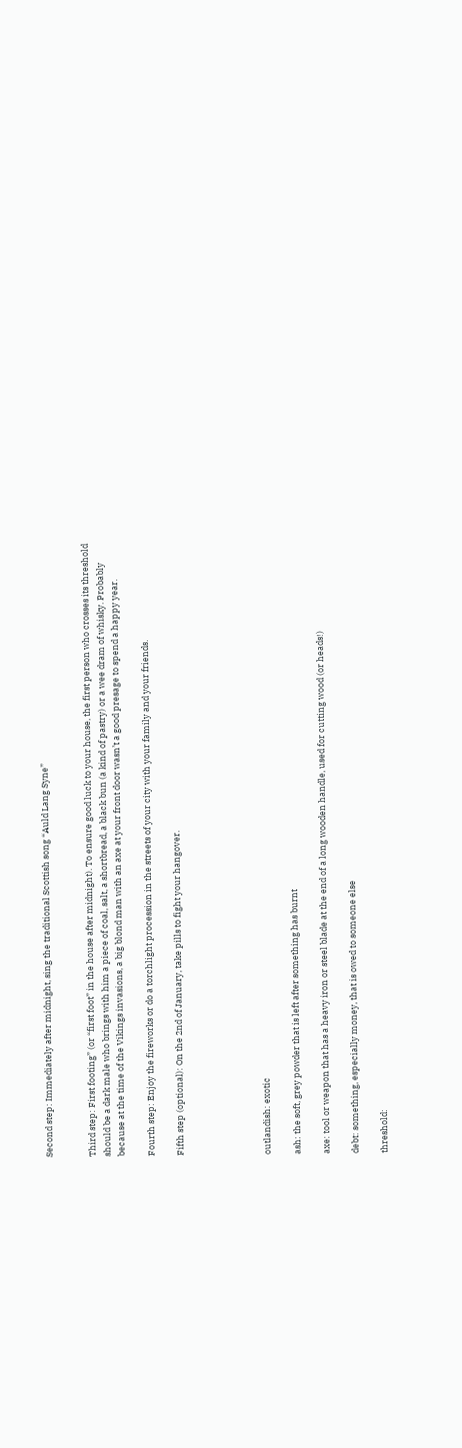Second step: Immediately after midnight, sing the traditional Scottish song “Auld Lang Syne”


Third step: First footing” (or “first foot” in the house after midnight). To ensure good luck to your house, the first person who crosses its threshold should be a dark male who brings with him a piece of coal, salt, a shortbread, a black bun (a kind of pastry) or a wee dram of whisky. Probably because at the time of the Vikings invasions, a big blond man with an axe at your front door wasn’t a good presage to spend a happy year.

Fourth step: Enjoy the fireworks or do a torchlight procession in the streets of your city with your family and your friends.

Fifth step (optional): On the 2nd of January, take pills to fight your hangover.





outlandish: exotic

ash: the soft, grey powder that is left after something has burnt

axe: tool or weapon that has a heavy iron or steel blade at the end of a long wooden handle, used for cutting wood (or heads!)

debt: something, especially money, that is owed to someone else

threshold: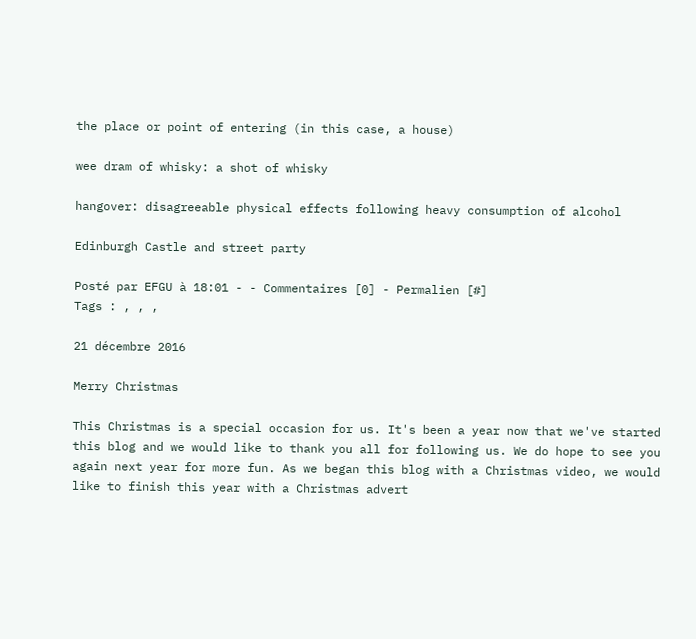the place or point of entering (in this case, a house)

wee dram of whisky: a shot of whisky

hangover: disagreeable physical effects following heavy consumption of alcohol

Edinburgh Castle and street party

Posté par EFGU à 18:01 - - Commentaires [0] - Permalien [#]
Tags : , , ,

21 décembre 2016

Merry Christmas

This Christmas is a special occasion for us. It's been a year now that we've started this blog and we would like to thank you all for following us. We do hope to see you again next year for more fun. As we began this blog with a Christmas video, we would like to finish this year with a Christmas advert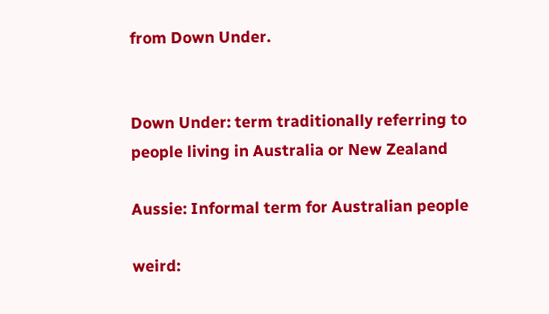from Down Under.


Down Under: term traditionally referring to people living in Australia or New Zealand

Aussie: Informal term for Australian people

weird: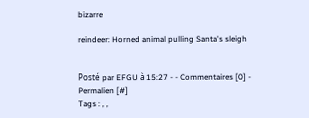bizarre

reindeer: Horned animal pulling Santa's sleigh


Posté par EFGU à 15:27 - - Commentaires [0] - Permalien [#]
Tags : , ,